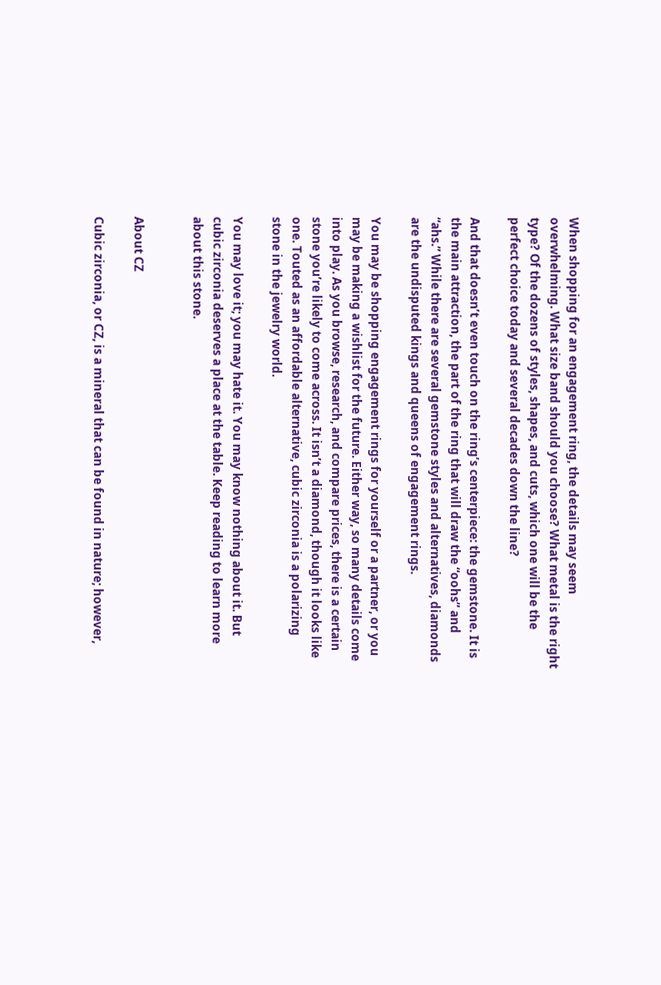When shopping for an engagement ring, the details may seem overwhelming. What size band should you choose? What metal is the right type? Of the dozens of styles, shapes, and cuts, which one will be the perfect choice today and several decades down the line?

And that doesn’t even touch on the ring’s centerpiece: the gemstone. It is the main attraction, the part of the ring that will draw the “oohs” and “ahs.” While there are several gemstone styles and alternatives, diamonds are the undisputed kings and queens of engagement rings.

You may be shopping engagement rings for yourself or a partner, or you may be making a wishlist for the future. Either way, so many details come into play. As you browse, research, and compare prices, there is a certain stone you’re likely to come across. It isn’t a diamond, though it looks like one. Touted as an affordable alternative, cubic zirconia is a polarizing stone in the jewelry world.

You may love it; you may hate it. You may know nothing about it. But cubic zirconia deserves a place at the table. Keep reading to learn more about this stone.


About CZ

Cubic zirconia, or CZ, is a mineral that can be found in nature; however,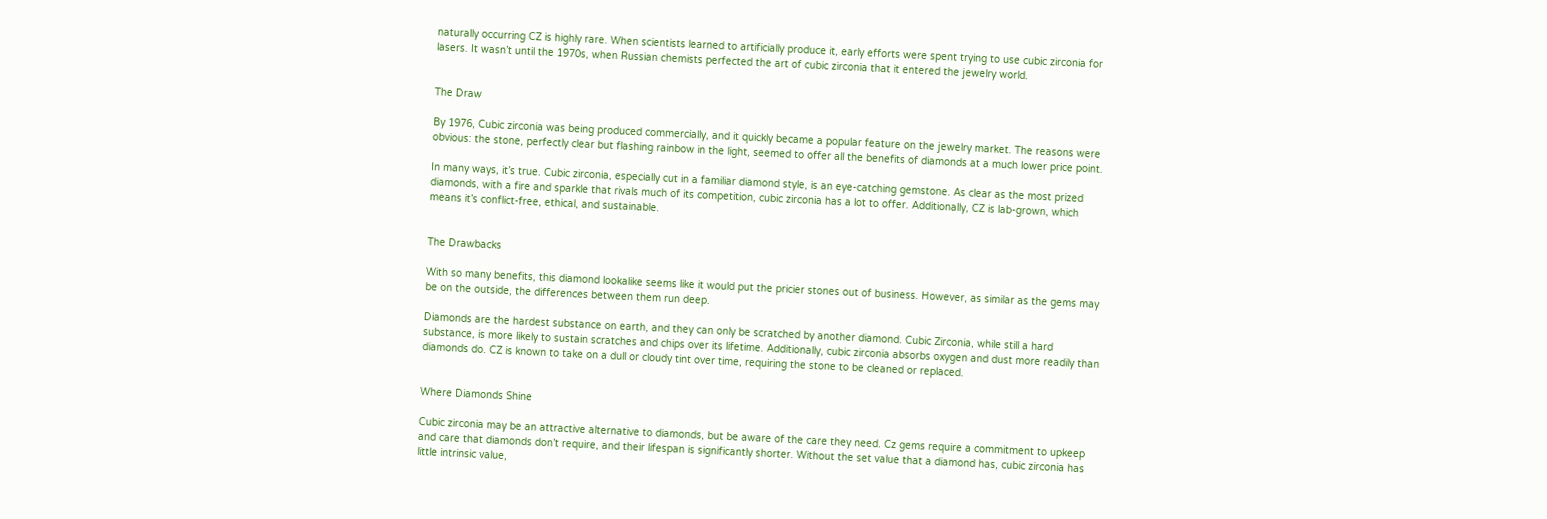naturally occurring CZ is highly rare. When scientists learned to artificially produce it, early efforts were spent trying to use cubic zirconia for lasers. It wasn’t until the 1970s, when Russian chemists perfected the art of cubic zirconia that it entered the jewelry world.


The Draw

By 1976, Cubic zirconia was being produced commercially, and it quickly became a popular feature on the jewelry market. The reasons were obvious: the stone, perfectly clear but flashing rainbow in the light, seemed to offer all the benefits of diamonds at a much lower price point.

In many ways, it’s true. Cubic zirconia, especially cut in a familiar diamond style, is an eye-catching gemstone. As clear as the most prized diamonds, with a fire and sparkle that rivals much of its competition, cubic zirconia has a lot to offer. Additionally, CZ is lab-grown, which means it’s conflict-free, ethical, and sustainable.


The Drawbacks

With so many benefits, this diamond lookalike seems like it would put the pricier stones out of business. However, as similar as the gems may be on the outside, the differences between them run deep.

Diamonds are the hardest substance on earth, and they can only be scratched by another diamond. Cubic Zirconia, while still a hard substance, is more likely to sustain scratches and chips over its lifetime. Additionally, cubic zirconia absorbs oxygen and dust more readily than diamonds do. CZ is known to take on a dull or cloudy tint over time, requiring the stone to be cleaned or replaced.


Where Diamonds Shine

Cubic zirconia may be an attractive alternative to diamonds, but be aware of the care they need. Cz gems require a commitment to upkeep and care that diamonds don’t require, and their lifespan is significantly shorter. Without the set value that a diamond has, cubic zirconia has little intrinsic value,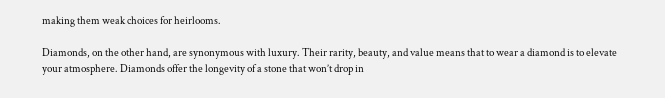making them weak choices for heirlooms.

Diamonds, on the other hand, are synonymous with luxury. Their rarity, beauty, and value means that to wear a diamond is to elevate your atmosphere. Diamonds offer the longevity of a stone that won’t drop in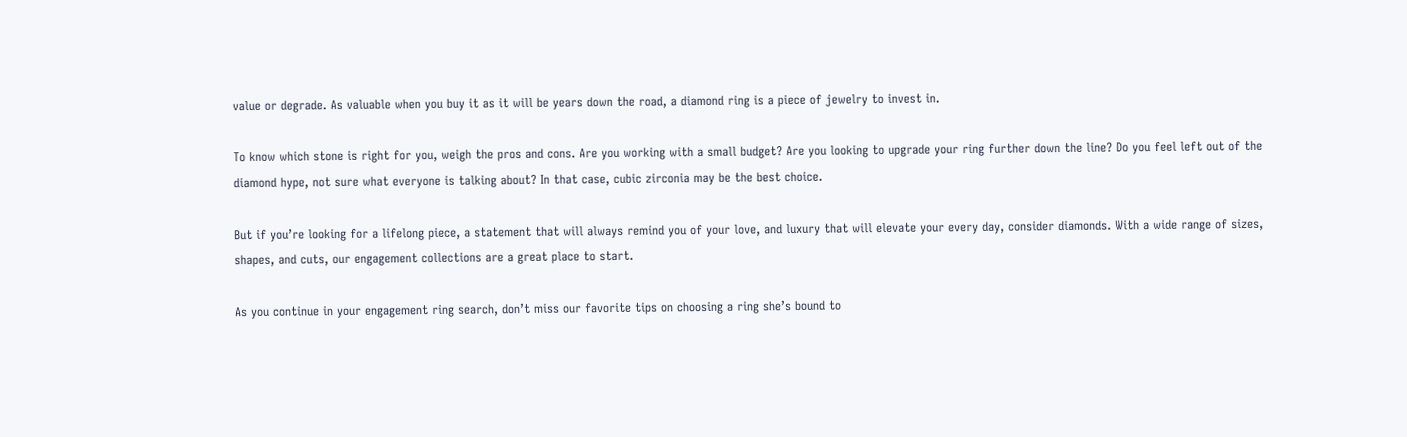value or degrade. As valuable when you buy it as it will be years down the road, a diamond ring is a piece of jewelry to invest in.

To know which stone is right for you, weigh the pros and cons. Are you working with a small budget? Are you looking to upgrade your ring further down the line? Do you feel left out of the diamond hype, not sure what everyone is talking about? In that case, cubic zirconia may be the best choice.

But if you’re looking for a lifelong piece, a statement that will always remind you of your love, and luxury that will elevate your every day, consider diamonds. With a wide range of sizes, shapes, and cuts, our engagement collections are a great place to start.

As you continue in your engagement ring search, don’t miss our favorite tips on choosing a ring she’s bound to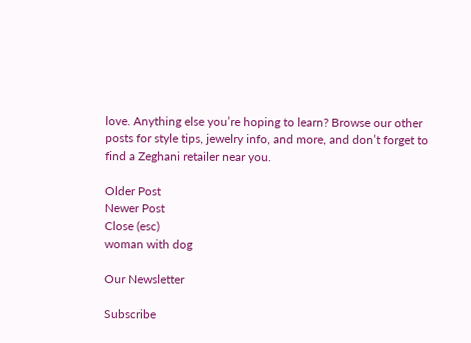love. Anything else you’re hoping to learn? Browse our other posts for style tips, jewelry info, and more, and don’t forget to find a Zeghani retailer near you.

Older Post
Newer Post
Close (esc)
woman with dog

Our Newsletter

Subscribe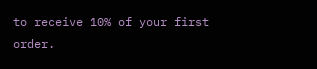to receive 10% of your first order.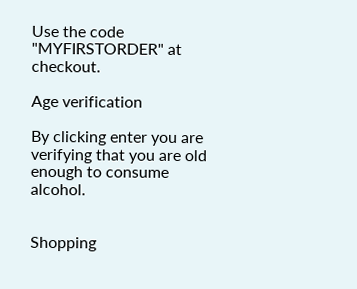Use the code "MYFIRSTORDER" at checkout.

Age verification

By clicking enter you are verifying that you are old enough to consume alcohol.


Shopping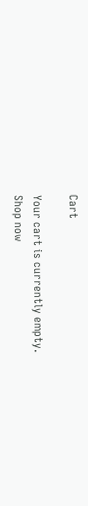Cart

Your cart is currently empty.
Shop now